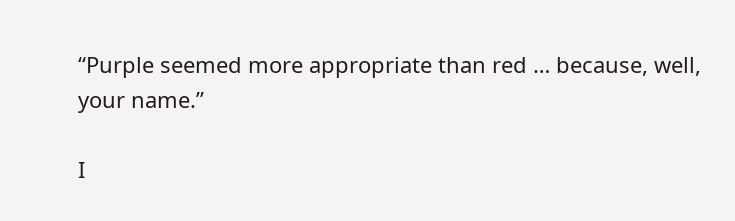“Purple seemed more appropriate than red … because, well, your name.”

I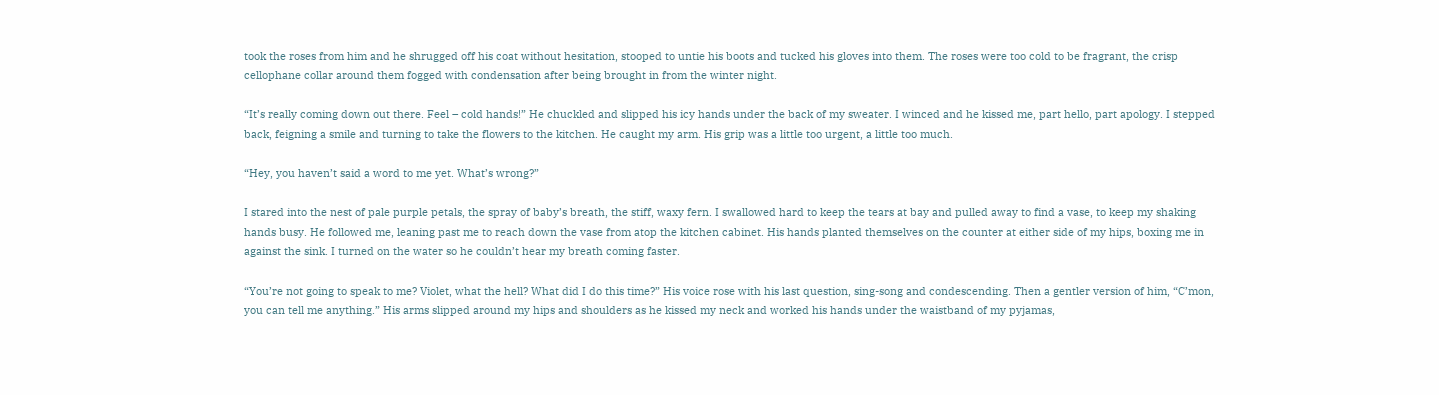took the roses from him and he shrugged off his coat without hesitation, stooped to untie his boots and tucked his gloves into them. The roses were too cold to be fragrant, the crisp cellophane collar around them fogged with condensation after being brought in from the winter night.

“It’s really coming down out there. Feel – cold hands!” He chuckled and slipped his icy hands under the back of my sweater. I winced and he kissed me, part hello, part apology. I stepped back, feigning a smile and turning to take the flowers to the kitchen. He caught my arm. His grip was a little too urgent, a little too much.

“Hey, you haven’t said a word to me yet. What’s wrong?”

I stared into the nest of pale purple petals, the spray of baby’s breath, the stiff, waxy fern. I swallowed hard to keep the tears at bay and pulled away to find a vase, to keep my shaking hands busy. He followed me, leaning past me to reach down the vase from atop the kitchen cabinet. His hands planted themselves on the counter at either side of my hips, boxing me in against the sink. I turned on the water so he couldn’t hear my breath coming faster.

“You’re not going to speak to me? Violet, what the hell? What did I do this time?” His voice rose with his last question, sing-song and condescending. Then a gentler version of him, “C’mon, you can tell me anything.” His arms slipped around my hips and shoulders as he kissed my neck and worked his hands under the waistband of my pyjamas,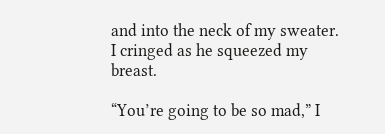and into the neck of my sweater. I cringed as he squeezed my breast.

“You’re going to be so mad,” I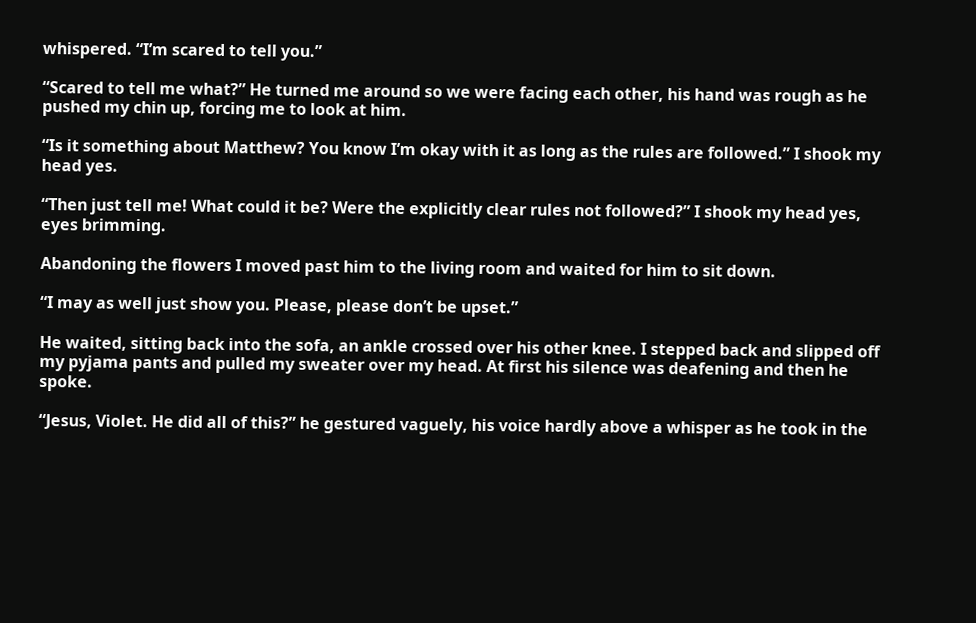whispered. “I’m scared to tell you.”

“Scared to tell me what?” He turned me around so we were facing each other, his hand was rough as he pushed my chin up, forcing me to look at him.

“Is it something about Matthew? You know I’m okay with it as long as the rules are followed.” I shook my head yes.

“Then just tell me! What could it be? Were the explicitly clear rules not followed?” I shook my head yes, eyes brimming.

Abandoning the flowers I moved past him to the living room and waited for him to sit down.

“I may as well just show you. Please, please don’t be upset.”

He waited, sitting back into the sofa, an ankle crossed over his other knee. I stepped back and slipped off my pyjama pants and pulled my sweater over my head. At first his silence was deafening and then he spoke.

“Jesus, Violet. He did all of this?” he gestured vaguely, his voice hardly above a whisper as he took in the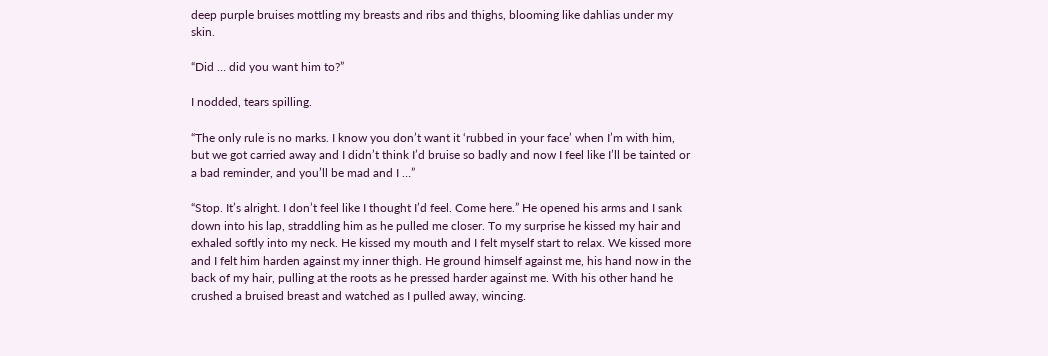deep purple bruises mottling my breasts and ribs and thighs, blooming like dahlias under my skin.

“Did … did you want him to?”

I nodded, tears spilling.

“The only rule is no marks. I know you don’t want it ‘rubbed in your face’ when I’m with him, but we got carried away and I didn’t think I’d bruise so badly and now I feel like I’ll be tainted or a bad reminder, and you’ll be mad and I …”

“Stop. It’s alright. I don’t feel like I thought I’d feel. Come here.” He opened his arms and I sank down into his lap, straddling him as he pulled me closer. To my surprise he kissed my hair and exhaled softly into my neck. He kissed my mouth and I felt myself start to relax. We kissed more and I felt him harden against my inner thigh. He ground himself against me, his hand now in the back of my hair, pulling at the roots as he pressed harder against me. With his other hand he crushed a bruised breast and watched as I pulled away, wincing.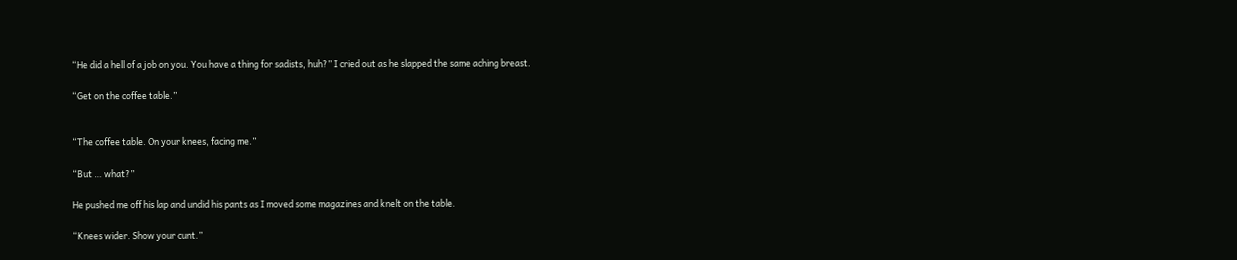“He did a hell of a job on you. You have a thing for sadists, huh?” I cried out as he slapped the same aching breast.

“Get on the coffee table.”


“The coffee table. On your knees, facing me.”

“But … what?”

He pushed me off his lap and undid his pants as I moved some magazines and knelt on the table.

“Knees wider. Show your cunt.”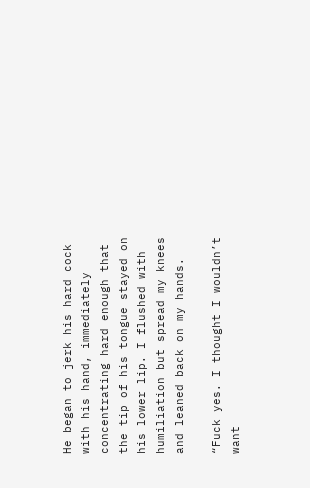He began to jerk his hard cock with his hand, immediately concentrating hard enough that the tip of his tongue stayed on his lower lip. I flushed with humiliation but spread my knees and leaned back on my hands.

“Fuck yes. I thought I wouldn’t want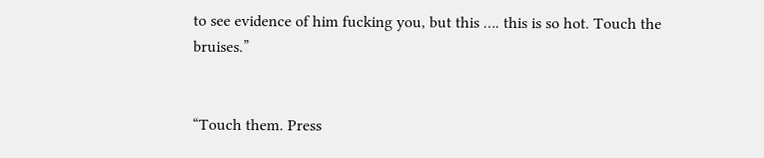to see evidence of him fucking you, but this …. this is so hot. Touch the bruises.”


“Touch them. Press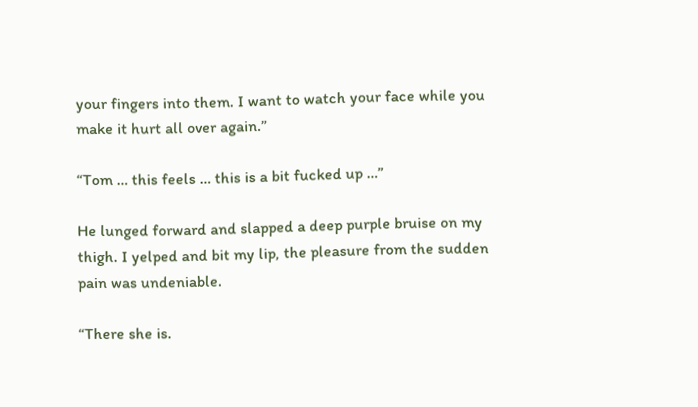your fingers into them. I want to watch your face while you make it hurt all over again.”

“Tom … this feels … this is a bit fucked up …”

He lunged forward and slapped a deep purple bruise on my thigh. I yelped and bit my lip, the pleasure from the sudden pain was undeniable.

“There she is.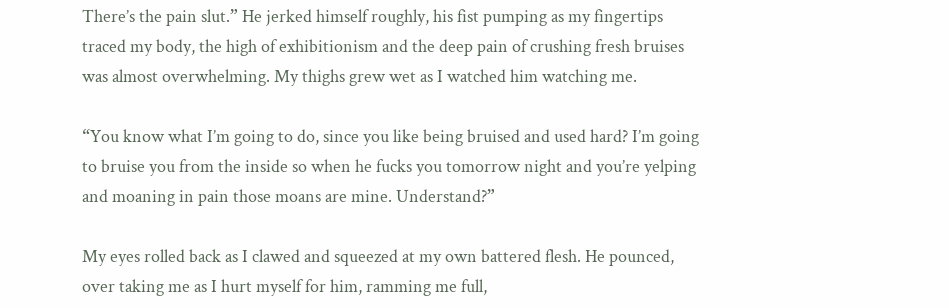There’s the pain slut.” He jerked himself roughly, his fist pumping as my fingertips traced my body, the high of exhibitionism and the deep pain of crushing fresh bruises was almost overwhelming. My thighs grew wet as I watched him watching me.

“You know what I’m going to do, since you like being bruised and used hard? I’m going to bruise you from the inside so when he fucks you tomorrow night and you’re yelping and moaning in pain those moans are mine. Understand?”

My eyes rolled back as I clawed and squeezed at my own battered flesh. He pounced, over taking me as I hurt myself for him, ramming me full,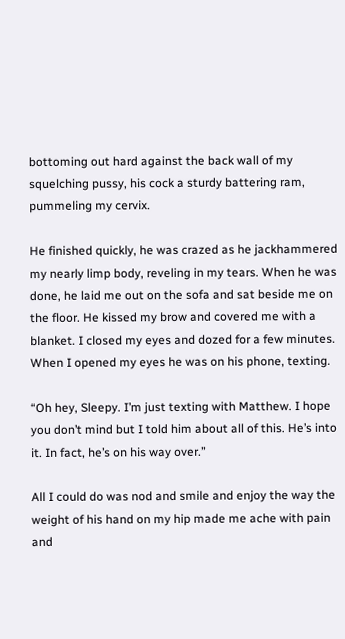bottoming out hard against the back wall of my squelching pussy, his cock a sturdy battering ram, pummeling my cervix.

He finished quickly, he was crazed as he jackhammered my nearly limp body, reveling in my tears. When he was done, he laid me out on the sofa and sat beside me on the floor. He kissed my brow and covered me with a blanket. I closed my eyes and dozed for a few minutes. When I opened my eyes he was on his phone, texting.

“Oh hey, Sleepy. I’m just texting with Matthew. I hope you don’t mind but I told him about all of this. He’s into it. In fact, he’s on his way over.”

All I could do was nod and smile and enjoy the way the weight of his hand on my hip made me ache with pain and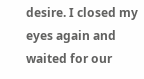desire. I closed my eyes again and waited for our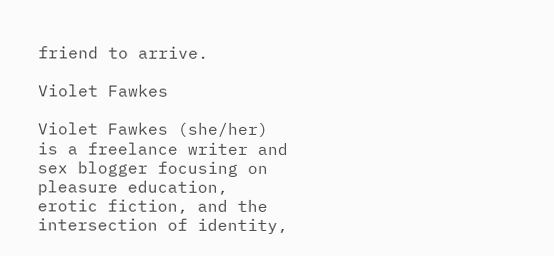friend to arrive.

Violet Fawkes

Violet Fawkes (she/her) is a freelance writer and sex blogger focusing on pleasure education, erotic fiction, and the intersection of identity,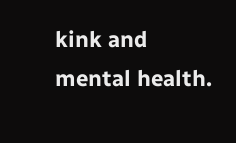kink and mental health.